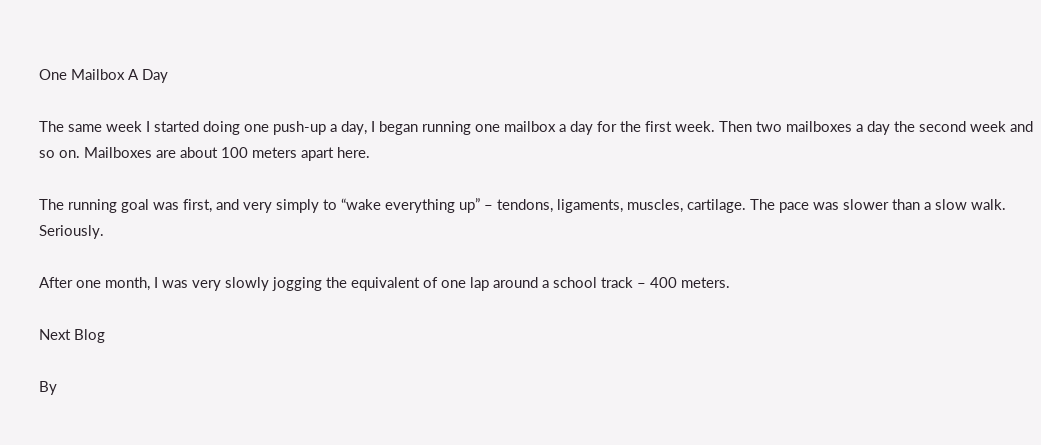One Mailbox A Day

The same week I started doing one push-up a day, I began running one mailbox a day for the first week. Then two mailboxes a day the second week and so on. Mailboxes are about 100 meters apart here.

The running goal was first, and very simply to “wake everything up” – tendons, ligaments, muscles, cartilage. The pace was slower than a slow walk. Seriously.

After one month, I was very slowly jogging the equivalent of one lap around a school track – 400 meters.

Next Blog

By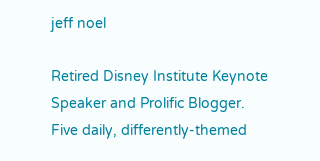jeff noel

Retired Disney Institute Keynote Speaker and Prolific Blogger. Five daily, differently-themed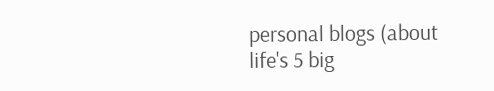personal blogs (about life's 5 big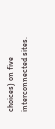choices) on five interconnected sites.